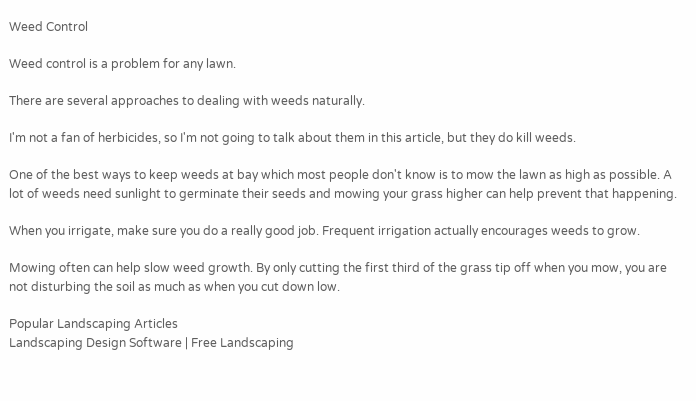Weed Control

Weed control is a problem for any lawn.

There are several approaches to dealing with weeds naturally.

I'm not a fan of herbicides, so I'm not going to talk about them in this article, but they do kill weeds.

One of the best ways to keep weeds at bay which most people don't know is to mow the lawn as high as possible. A lot of weeds need sunlight to germinate their seeds and mowing your grass higher can help prevent that happening.

When you irrigate, make sure you do a really good job. Frequent irrigation actually encourages weeds to grow.

Mowing often can help slow weed growth. By only cutting the first third of the grass tip off when you mow, you are not disturbing the soil as much as when you cut down low.

Popular Landscaping Articles
Landscaping Design Software | Free Landscaping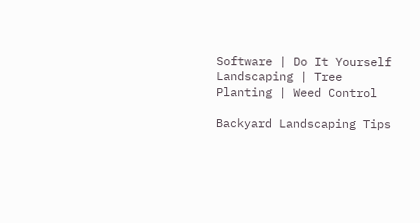Software | Do It Yourself Landscaping | Tree Planting | Weed Control

Backyard Landscaping Tips